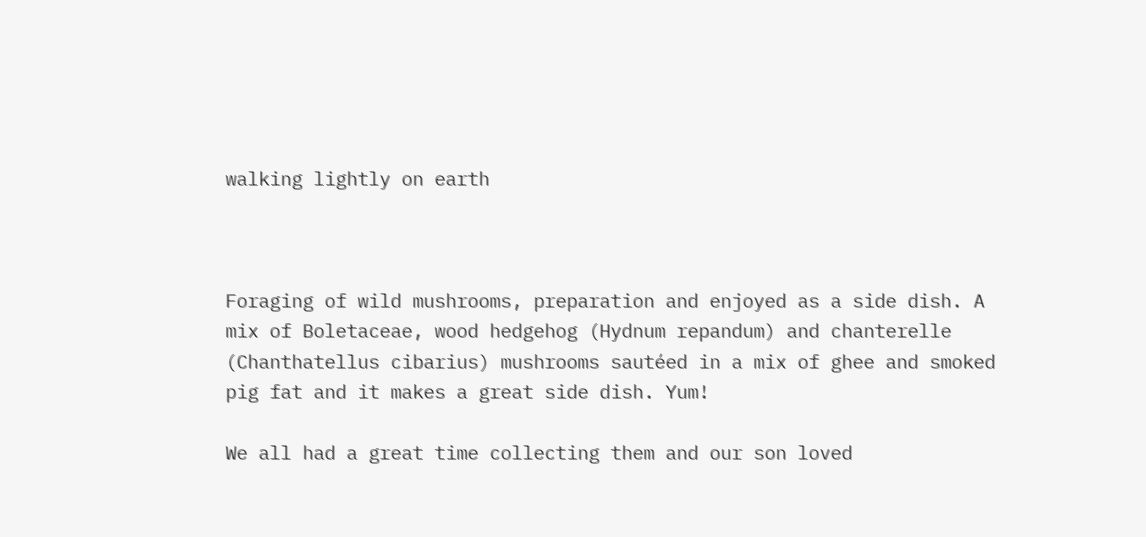walking lightly on earth



Foraging of wild mushrooms, preparation and enjoyed as a side dish. A mix of Boletaceae, wood hedgehog (Hydnum repandum) and chanterelle (Chanthatellus cibarius) mushrooms sautéed in a mix of ghee and smoked pig fat and it makes a great side dish. Yum!

We all had a great time collecting them and our son loved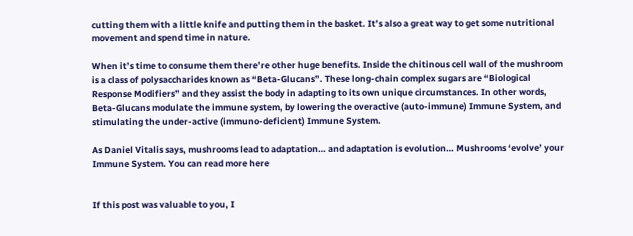cutting them with a little knife and putting them in the basket. It’s also a great way to get some nutritional movement and spend time in nature.

When it’s time to consume them there’re other huge benefits. Inside the chitinous cell wall of the mushroom is a class of polysaccharides known as “Beta-Glucans”. These long-chain complex sugars are “Biological Response Modifiers” and they assist the body in adapting to its own unique circumstances. In other words, Beta-Glucans modulate the immune system, by lowering the overactive (auto-immune) Immune System, and stimulating the under-active (immuno-deficient) Immune System.

As Daniel Vitalis says, mushrooms lead to adaptation… and adaptation is evolution… Mushrooms ‘evolve’ your Immune System. You can read more here


If this post was valuable to you, I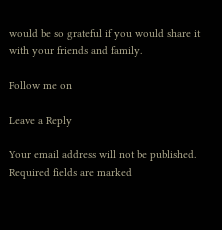would be so grateful if you would share it with your friends and family.

Follow me on

Leave a Reply

Your email address will not be published. Required fields are marked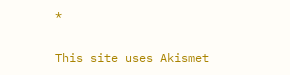*

This site uses Akismet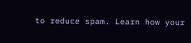to reduce spam. Learn how your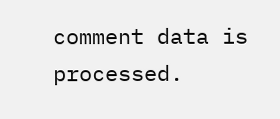comment data is processed.